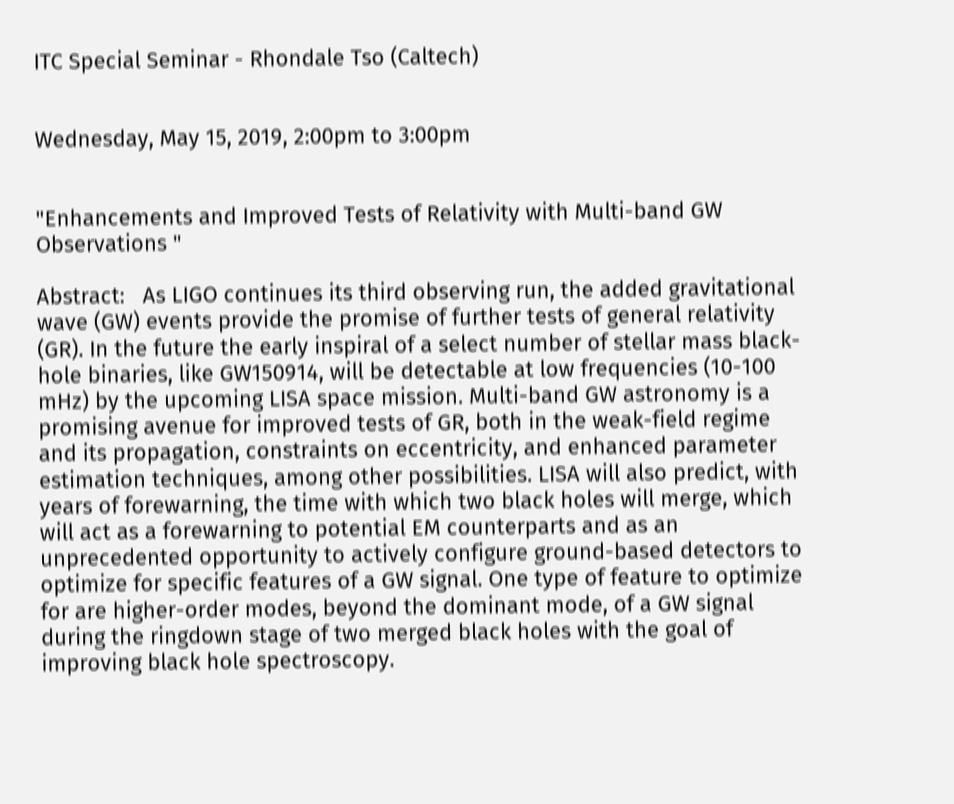ITC Special Seminar - Rhondale Tso (Caltech)


Wednesday, May 15, 2019, 2:00pm to 3:00pm


"Enhancements and Improved Tests of Relativity with Multi-band GW Observations "

Abstract:   As LIGO continues its third observing run, the added gravitational wave (GW) events provide the promise of further tests of general relativity (GR). In the future the early inspiral of a select number of stellar mass black-hole binaries, like GW150914, will be detectable at low frequencies (10-100 mHz) by the upcoming LISA space mission. Multi-band GW astronomy is a promising avenue for improved tests of GR, both in the weak-field regime and its propagation, constraints on eccentricity, and enhanced parameter estimation techniques, among other possibilities. LISA will also predict, with years of forewarning, the time with which two black holes will merge, which will act as a forewarning to potential EM counterparts and as an unprecedented opportunity to actively configure ground-based detectors to optimize for specific features of a GW signal. One type of feature to optimize for are higher-order modes, beyond the dominant mode, of a GW signal during the ringdown stage of two merged black holes with the goal of improving black hole spectroscopy.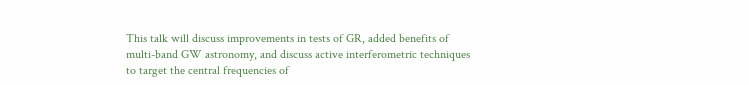This talk will discuss improvements in tests of GR, added benefits of multi-band GW astronomy, and discuss active interferometric techniques to target the central frequencies of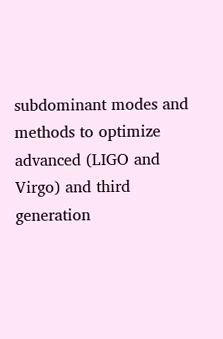subdominant modes and methods to optimize advanced (LIGO and Virgo) and third generation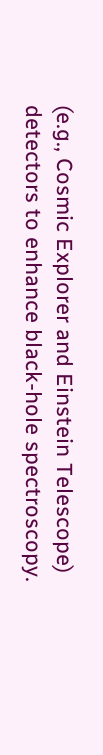(e.g., Cosmic Explorer and Einstein Telescope) detectors to enhance black-hole spectroscopy.